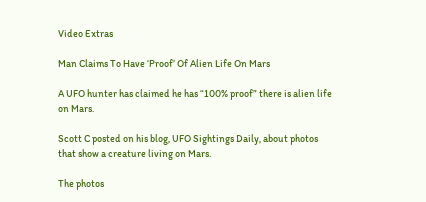Video Extras

Man Claims To Have ‘Proof’ Of Alien Life On Mars

A UFO hunter has claimed he has “100% proof” there is alien life on Mars.

Scott C posted on his blog, UFO Sightings Daily, about photos that show a creature living on Mars.

The photos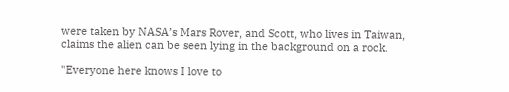were taken by NASA’s Mars Rover, and Scott, who lives in Taiwan, claims the alien can be seen lying in the background on a rock.

"Everyone here knows I love to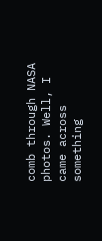comb through NASA photos. Well, I came across something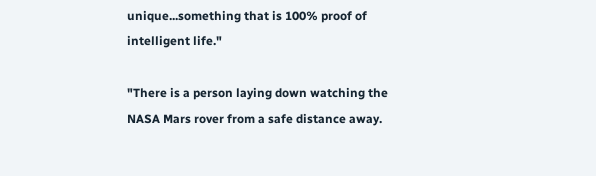unique...something that is 100% proof of intelligent life."

"There is a person laying down watching the NASA Mars rover from a safe distance away.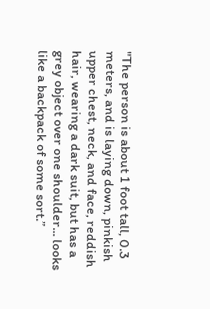"The person is about 1 foot tall, 0.3 meters, and is laying down, pinkish upper chest, neck, and face, reddish hair, wearing a dark suit, but has a grey object over one shoulder... looks like a backpack of some sort.”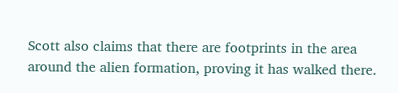Scott also claims that there are footprints in the area around the alien formation, proving it has walked there.